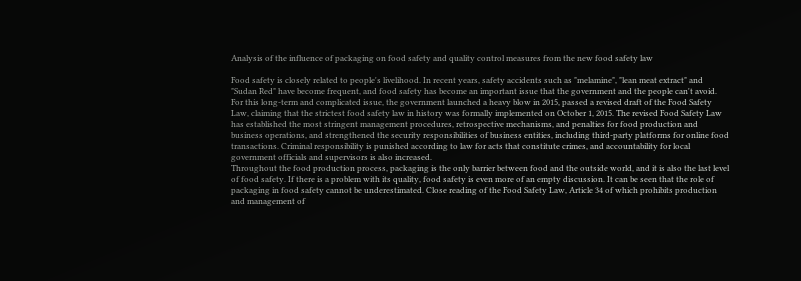Analysis of the influence of packaging on food safety and quality control measures from the new food safety law

Food safety is closely related to people's livelihood. In recent years, safety accidents such as "melamine", "lean meat extract" and "Sudan Red" have become frequent, and food safety has become an important issue that the government and the people can't avoid. For this long-term and complicated issue, the government launched a heavy blow in 2015, passed a revised draft of the Food Safety Law, claiming that the strictest food safety law in history was formally implemented on October 1, 2015. The revised Food Safety Law has established the most stringent management procedures, retrospective mechanisms, and penalties for food production and business operations, and strengthened the security responsibilities of business entities, including third-party platforms for online food transactions. Criminal responsibility is punished according to law for acts that constitute crimes, and accountability for local government officials and supervisors is also increased.
Throughout the food production process, packaging is the only barrier between food and the outside world, and it is also the last level of food safety. If there is a problem with its quality, food safety is even more of an empty discussion. It can be seen that the role of packaging in food safety cannot be underestimated. Close reading of the Food Safety Law, Article 34 of which prohibits production and management of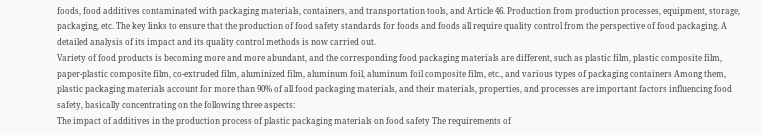foods, food additives contaminated with packaging materials, containers, and transportation tools, and Article 46. Production from production processes, equipment, storage, packaging, etc. The key links to ensure that the production of food safety standards for foods and foods all require quality control from the perspective of food packaging. A detailed analysis of its impact and its quality control methods is now carried out.
Variety of food products is becoming more and more abundant, and the corresponding food packaging materials are different, such as plastic film, plastic composite film, paper-plastic composite film, co-extruded film, aluminized film, aluminum foil, aluminum foil composite film, etc., and various types of packaging containers Among them, plastic packaging materials account for more than 90% of all food packaging materials, and their materials, properties, and processes are important factors influencing food safety, basically concentrating on the following three aspects:
The impact of additives in the production process of plastic packaging materials on food safety The requirements of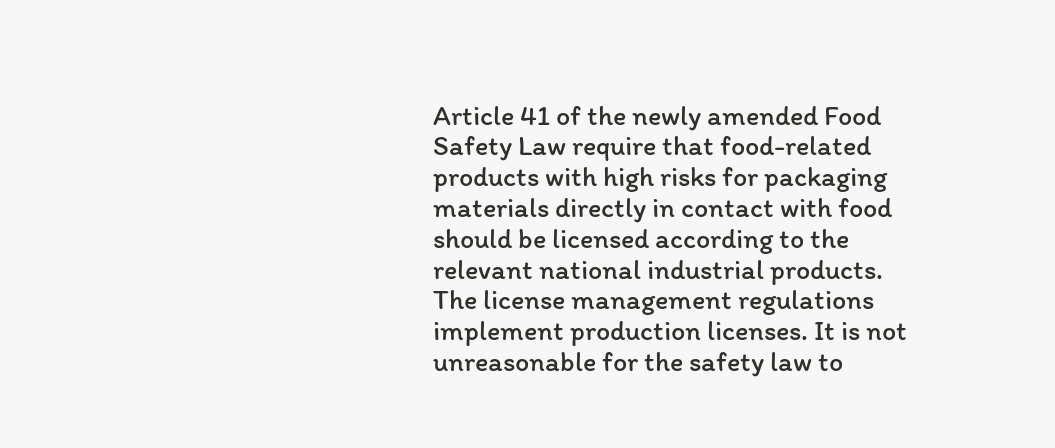Article 41 of the newly amended Food Safety Law require that food-related products with high risks for packaging materials directly in contact with food should be licensed according to the relevant national industrial products. The license management regulations implement production licenses. It is not unreasonable for the safety law to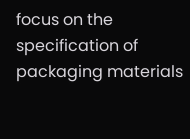focus on the specification of packaging materials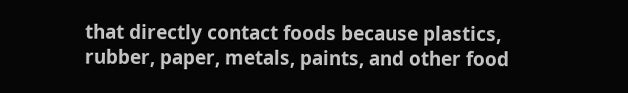that directly contact foods because plastics, rubber, paper, metals, paints, and other food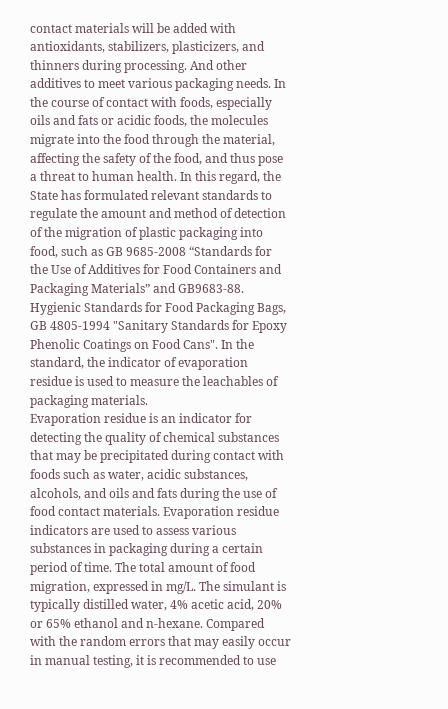contact materials will be added with antioxidants, stabilizers, plasticizers, and thinners during processing. And other additives to meet various packaging needs. In the course of contact with foods, especially oils and fats or acidic foods, the molecules migrate into the food through the material, affecting the safety of the food, and thus pose a threat to human health. In this regard, the State has formulated relevant standards to regulate the amount and method of detection of the migration of plastic packaging into food, such as GB 9685-2008 “Standards for the Use of Additives for Food Containers and Packaging Materials” and GB9683-88. Hygienic Standards for Food Packaging Bags, GB 4805-1994 "Sanitary Standards for Epoxy Phenolic Coatings on Food Cans". In the standard, the indicator of evaporation residue is used to measure the leachables of packaging materials.
Evaporation residue is an indicator for detecting the quality of chemical substances that may be precipitated during contact with foods such as water, acidic substances, alcohols, and oils and fats during the use of food contact materials. Evaporation residue indicators are used to assess various substances in packaging during a certain period of time. The total amount of food migration, expressed in mg/L. The simulant is typically distilled water, 4% acetic acid, 20% or 65% ethanol and n-hexane. Compared with the random errors that may easily occur in manual testing, it is recommended to use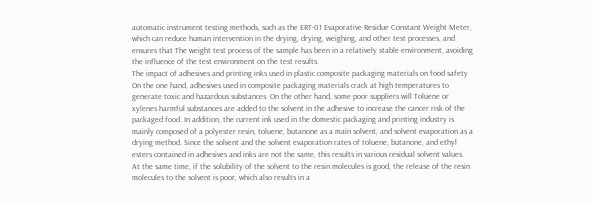automatic instrument testing methods, such as the ERT-01 Evaporative Residue Constant Weight Meter, which can reduce human intervention in the drying, drying, weighing, and other test processes, and ensures that The weight test process of the sample has been in a relatively stable environment, avoiding the influence of the test environment on the test results.
The impact of adhesives and printing inks used in plastic composite packaging materials on food safety On the one hand, adhesives used in composite packaging materials crack at high temperatures to generate toxic and hazardous substances. On the other hand, some poor suppliers will Toluene or xylenes harmful substances are added to the solvent in the adhesive to increase the cancer risk of the packaged food. In addition, the current ink used in the domestic packaging and printing industry is mainly composed of a polyester resin, toluene, butanone as a main solvent, and solvent evaporation as a drying method. Since the solvent and the solvent evaporation rates of toluene, butanone, and ethyl esters contained in adhesives and inks are not the same, this results in various residual solvent values. At the same time, if the solubility of the solvent to the resin molecules is good, the release of the resin molecules to the solvent is poor, which also results in a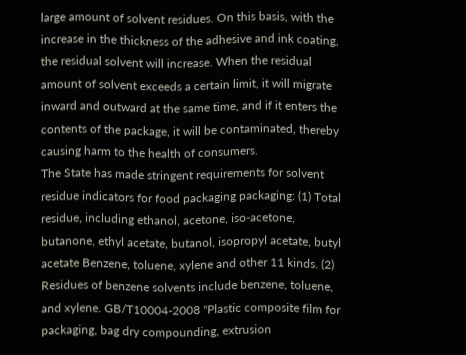large amount of solvent residues. On this basis, with the increase in the thickness of the adhesive and ink coating, the residual solvent will increase. When the residual amount of solvent exceeds a certain limit, it will migrate inward and outward at the same time, and if it enters the contents of the package, it will be contaminated, thereby causing harm to the health of consumers.
The State has made stringent requirements for solvent residue indicators for food packaging packaging: (1) Total residue, including ethanol, acetone, iso-acetone, butanone, ethyl acetate, butanol, isopropyl acetate, butyl acetate Benzene, toluene, xylene and other 11 kinds. (2) Residues of benzene solvents include benzene, toluene, and xylene. GB/T10004-2008 "Plastic composite film for packaging, bag dry compounding, extrusion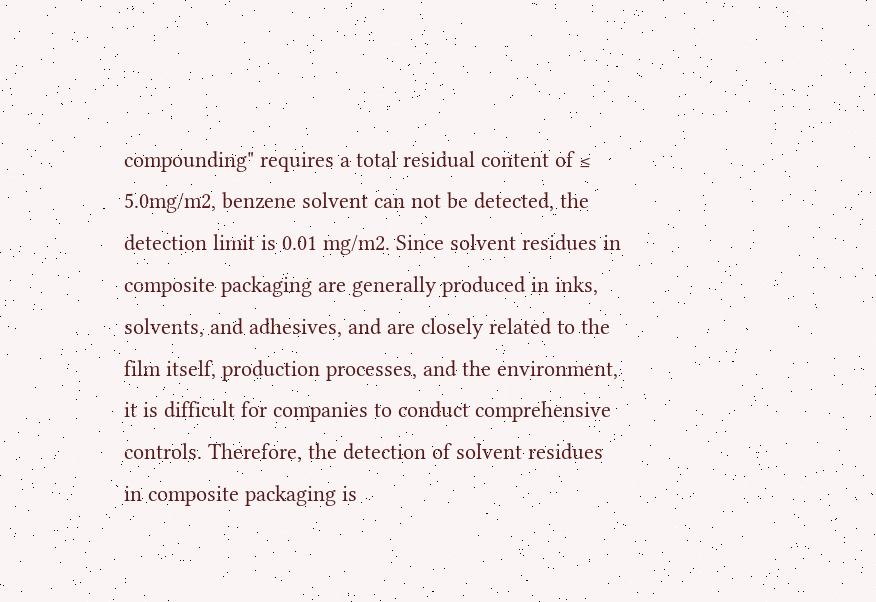compounding" requires a total residual content of ≤ 5.0mg/m2, benzene solvent can not be detected, the detection limit is 0.01 mg/m2. Since solvent residues in composite packaging are generally produced in inks, solvents, and adhesives, and are closely related to the film itself, production processes, and the environment, it is difficult for companies to conduct comprehensive controls. Therefore, the detection of solvent residues in composite packaging is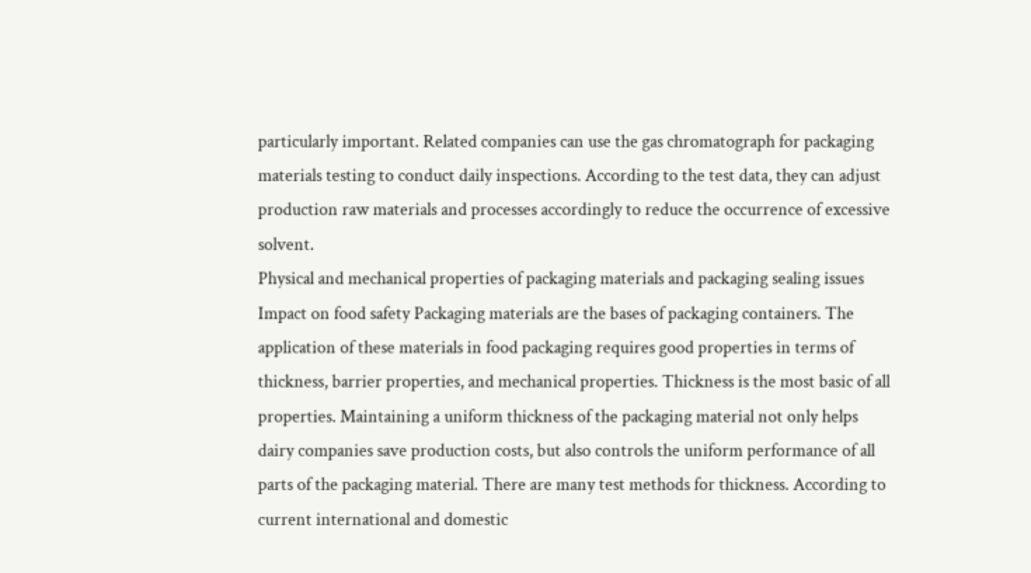particularly important. Related companies can use the gas chromatograph for packaging materials testing to conduct daily inspections. According to the test data, they can adjust production raw materials and processes accordingly to reduce the occurrence of excessive solvent.
Physical and mechanical properties of packaging materials and packaging sealing issues Impact on food safety Packaging materials are the bases of packaging containers. The application of these materials in food packaging requires good properties in terms of thickness, barrier properties, and mechanical properties. Thickness is the most basic of all properties. Maintaining a uniform thickness of the packaging material not only helps dairy companies save production costs, but also controls the uniform performance of all parts of the packaging material. There are many test methods for thickness. According to current international and domestic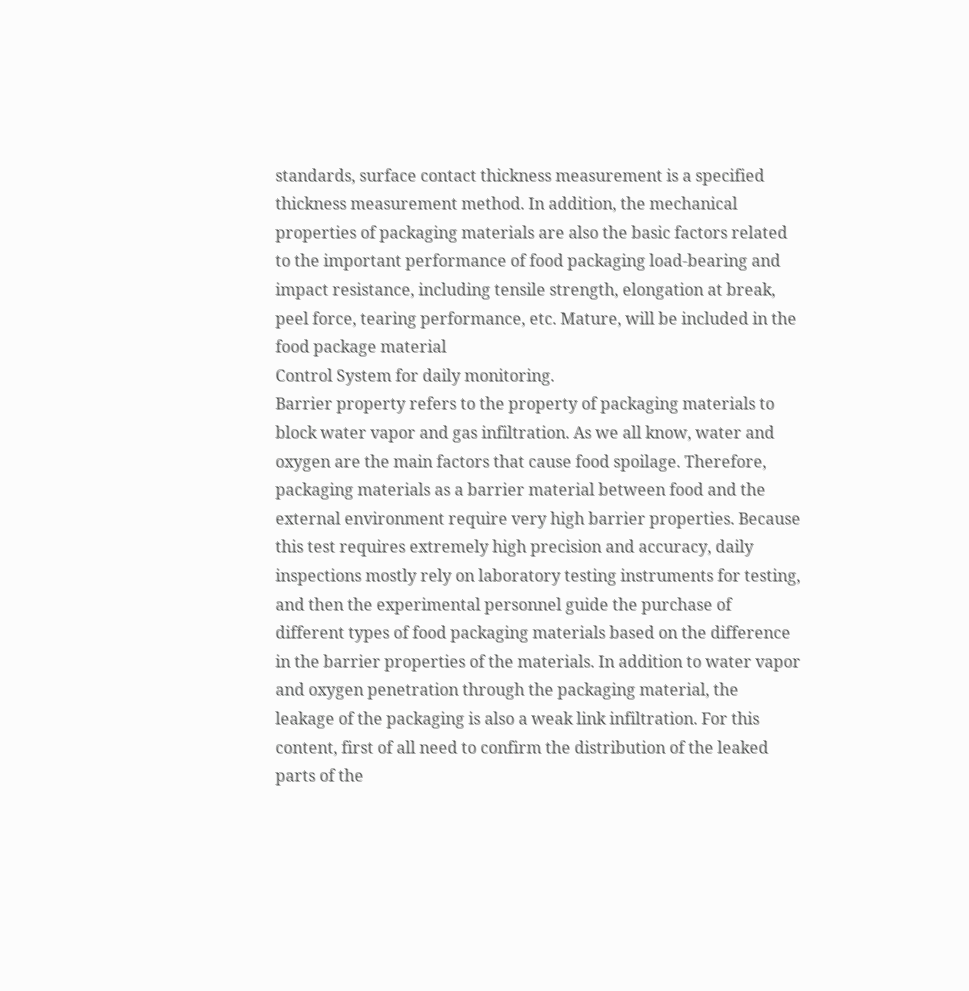standards, surface contact thickness measurement is a specified thickness measurement method. In addition, the mechanical properties of packaging materials are also the basic factors related to the important performance of food packaging load-bearing and impact resistance, including tensile strength, elongation at break, peel force, tearing performance, etc. Mature, will be included in the food package material
Control System for daily monitoring.
Barrier property refers to the property of packaging materials to block water vapor and gas infiltration. As we all know, water and oxygen are the main factors that cause food spoilage. Therefore, packaging materials as a barrier material between food and the external environment require very high barrier properties. Because this test requires extremely high precision and accuracy, daily inspections mostly rely on laboratory testing instruments for testing, and then the experimental personnel guide the purchase of different types of food packaging materials based on the difference in the barrier properties of the materials. In addition to water vapor and oxygen penetration through the packaging material, the leakage of the packaging is also a weak link infiltration. For this content, first of all need to confirm the distribution of the leaked parts of the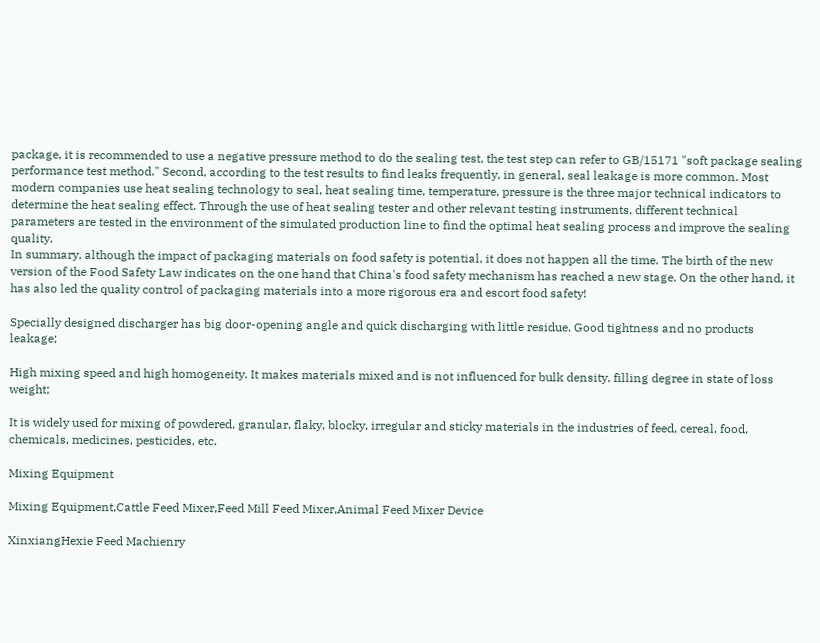package, it is recommended to use a negative pressure method to do the sealing test, the test step can refer to GB/15171 "soft package sealing performance test method." Second, according to the test results to find leaks frequently, in general, seal leakage is more common. Most modern companies use heat sealing technology to seal, heat sealing time, temperature, pressure is the three major technical indicators to determine the heat sealing effect. Through the use of heat sealing tester and other relevant testing instruments, different technical parameters are tested in the environment of the simulated production line to find the optimal heat sealing process and improve the sealing quality.
In summary, although the impact of packaging materials on food safety is potential, it does not happen all the time. The birth of the new version of the Food Safety Law indicates on the one hand that China's food safety mechanism has reached a new stage. On the other hand, it has also led the quality control of packaging materials into a more rigorous era and escort food safety!

Specially designed discharger has big door-opening angle and quick discharging with little residue. Good tightness and no products leakage;

High mixing speed and high homogeneity. It makes materials mixed and is not influenced for bulk density, filling degree in state of loss weight;

It is widely used for mixing of powdered, granular, flaky, blocky, irregular and sticky materials in the industries of feed, cereal, food, chemicals, medicines, pesticides, etc.

Mixing Equipment

Mixing Equipment,Cattle Feed Mixer,Feed Mill Feed Mixer,Animal Feed Mixer Device

XinxiangHexie Feed Machienry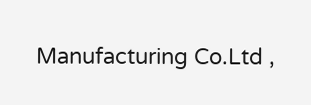Manufacturing Co.Ltd ,